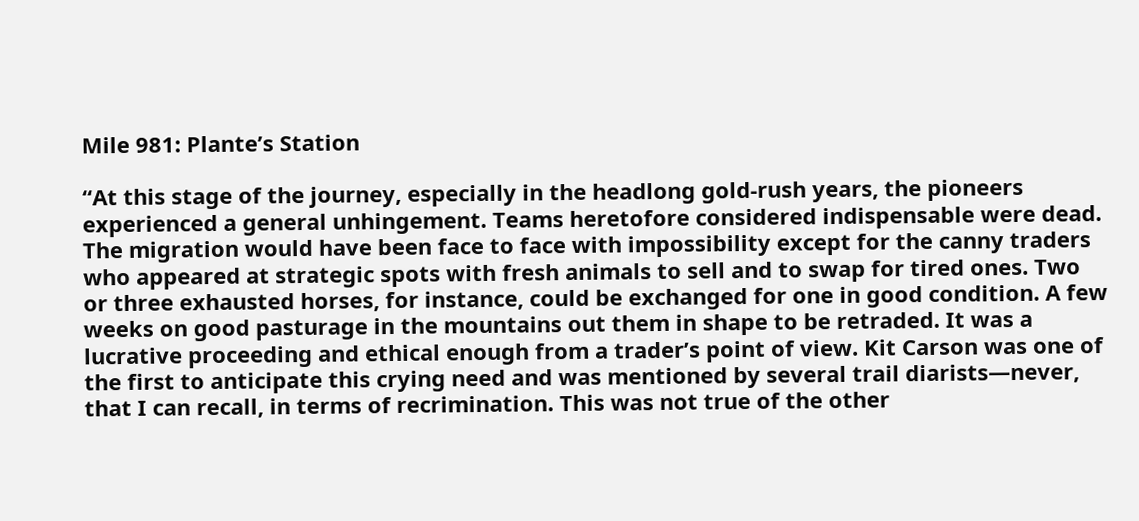Mile 981: Plante’s Station

“At this stage of the journey, especially in the headlong gold-rush years, the pioneers experienced a general unhingement. Teams heretofore considered indispensable were dead. The migration would have been face to face with impossibility except for the canny traders who appeared at strategic spots with fresh animals to sell and to swap for tired ones. Two or three exhausted horses, for instance, could be exchanged for one in good condition. A few weeks on good pasturage in the mountains out them in shape to be retraded. It was a lucrative proceeding and ethical enough from a trader’s point of view. Kit Carson was one of the first to anticipate this crying need and was mentioned by several trail diarists—never, that I can recall, in terms of recrimination. This was not true of the other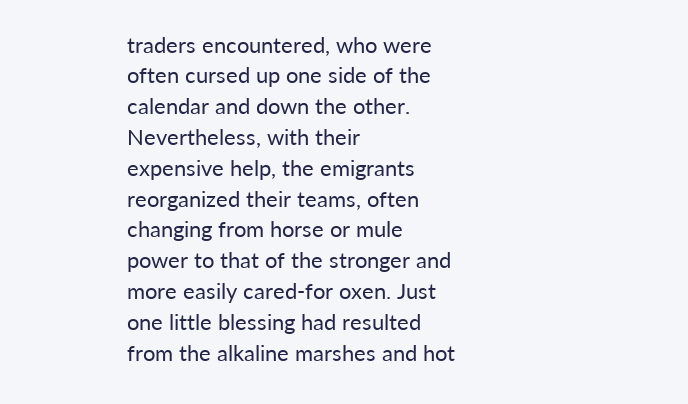traders encountered, who were often cursed up one side of the calendar and down the other. Nevertheless, with their expensive help, the emigrants reorganized their teams, often changing from horse or mule power to that of the stronger and more easily cared-for oxen. Just one little blessing had resulted from the alkaline marshes and hot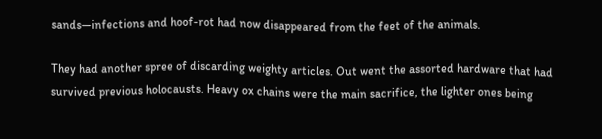sands—infections and hoof-rot had now disappeared from the feet of the animals.

They had another spree of discarding weighty articles. Out went the assorted hardware that had survived previous holocausts. Heavy ox chains were the main sacrifice, the lighter ones being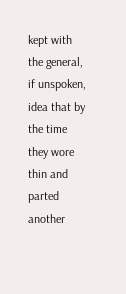kept with the general, if unspoken, idea that by the time they wore thin and parted another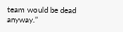team would be dead anyway.”